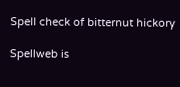Spell check of bitternut hickory

Spellweb is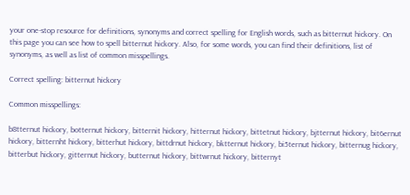your one-stop resource for definitions, synonyms and correct spelling for English words, such as bitternut hickory. On this page you can see how to spell bitternut hickory. Also, for some words, you can find their definitions, list of synonyms, as well as list of common misspellings.

Correct spelling: bitternut hickory

Common misspellings:

b8tternut hickory, botternut hickory, bitternit hickory, hitternut hickory, bittetnut hickory, bjtternut hickory, bit6ernut hickory, bitternht hickory, bitterhut hickory, bittdrnut hickory, bktternut hickory, bi5ternut hickory, bitternug hickory, bitterbut hickory, gitternut hickory, butternut hickory, bittwrnut hickory, bitternyt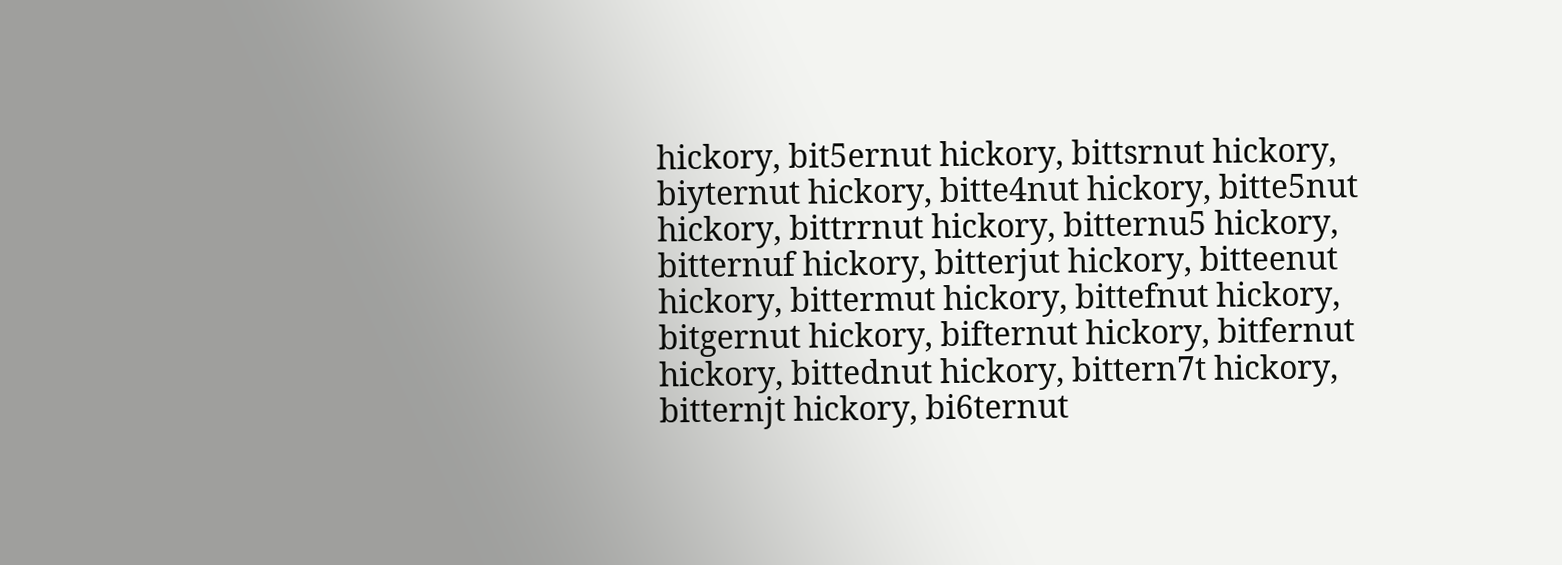hickory, bit5ernut hickory, bittsrnut hickory, biyternut hickory, bitte4nut hickory, bitte5nut hickory, bittrrnut hickory, bitternu5 hickory, bitternuf hickory, bitterjut hickory, bitteenut hickory, bittermut hickory, bittefnut hickory, bitgernut hickory, bifternut hickory, bitfernut hickory, bittednut hickory, bittern7t hickory, bitternjt hickory, bi6ternut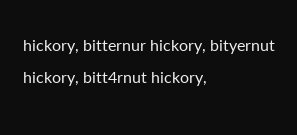hickory, bitternur hickory, bityernut hickory, bitt4rnut hickory,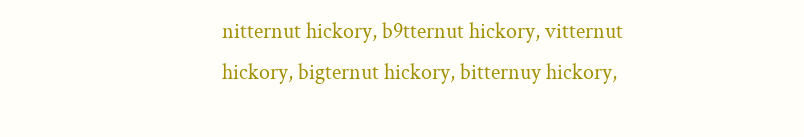nitternut hickory, b9tternut hickory, vitternut hickory, bigternut hickory, bitternuy hickory,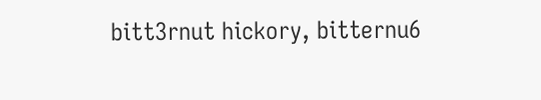bitt3rnut hickory, bitternu6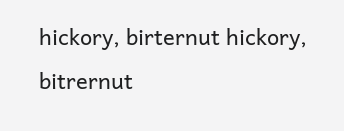hickory, birternut hickory, bitrernut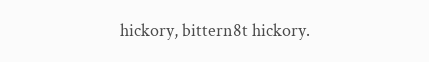hickory, bittern8t hickory.